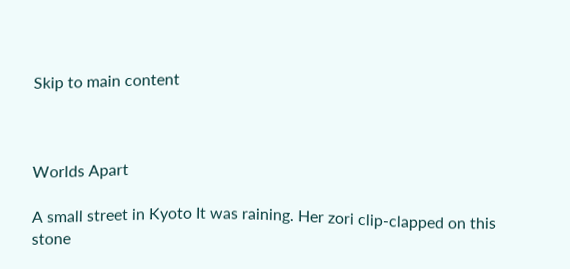Skip to main content



Worlds Apart

A small street in Kyoto It was raining. Her zori clip-clapped on this stone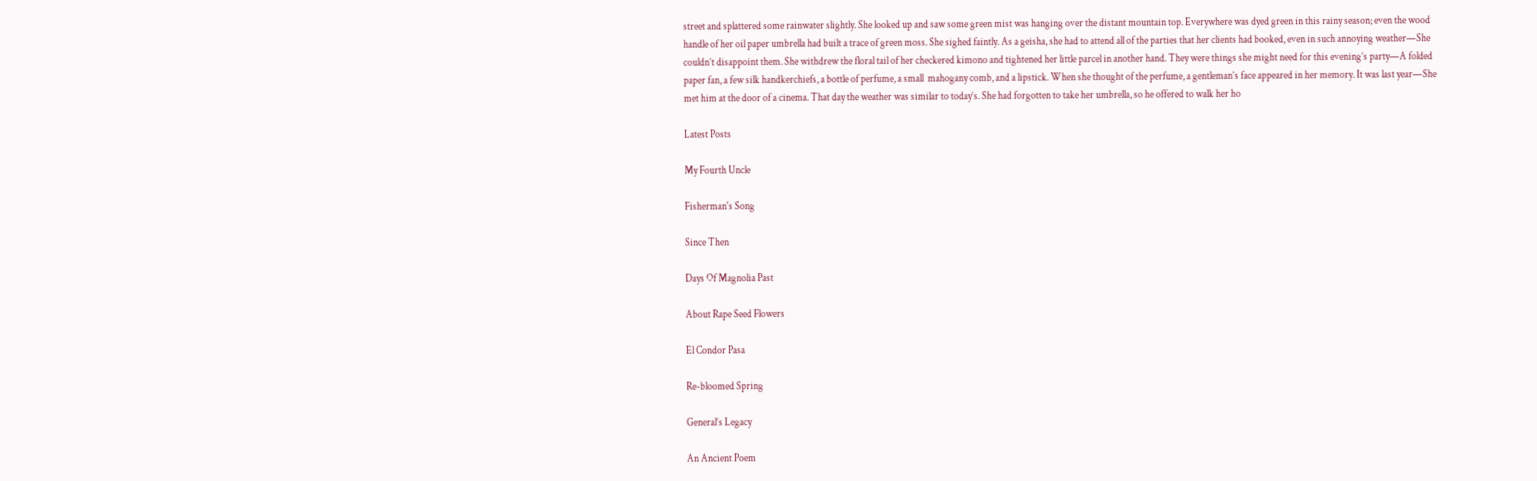street and splattered some rainwater slightly. She looked up and saw some green mist was hanging over the distant mountain top. Everywhere was dyed green in this rainy season; even the wood handle of her oil paper umbrella had built a trace of green moss. She sighed faintly. As a geisha, she had to attend all of the parties that her clients had booked, even in such annoying weather—She couldn’t disappoint them. She withdrew the floral tail of her checkered kimono and tightened her little parcel in another hand. They were things she might need for this evening’s party—A folded paper fan, a few silk handkerchiefs, a bottle of perfume, a small  mahogany comb, and a lipstick. When she thought of the perfume, a gentleman’s face appeared in her memory. It was last year—She met him at the door of a cinema. That day the weather was similar to today’s. She had forgotten to take her umbrella, so he offered to walk her ho

Latest Posts

My Fourth Uncle

Fisherman's Song

Since Then

Days Of Magnolia Past

About Rape Seed Flowers

El Condor Pasa

Re-bloomed Spring

General’s Legacy

An Ancient Poem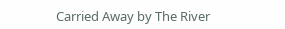Carried Away by The River